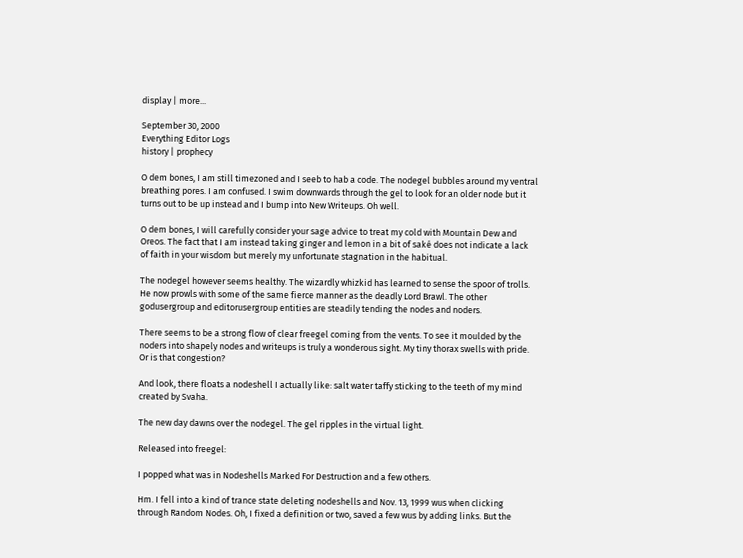display | more...

September 30, 2000
Everything Editor Logs
history | prophecy

O dem bones, I am still timezoned and I seeb to hab a code. The nodegel bubbles around my ventral breathing pores. I am confused. I swim downwards through the gel to look for an older node but it turns out to be up instead and I bump into New Writeups. Oh well.

O dem bones, I will carefully consider your sage advice to treat my cold with Mountain Dew and Oreos. The fact that I am instead taking ginger and lemon in a bit of saké does not indicate a lack of faith in your wisdom but merely my unfortunate stagnation in the habitual.

The nodegel however seems healthy. The wizardly whizkid has learned to sense the spoor of trolls. He now prowls with some of the same fierce manner as the deadly Lord Brawl. The other godusergroup and editorusergroup entities are steadily tending the nodes and noders.

There seems to be a strong flow of clear freegel coming from the vents. To see it moulded by the noders into shapely nodes and writeups is truly a wonderous sight. My tiny thorax swells with pride. Or is that congestion?

And look, there floats a nodeshell I actually like: salt water taffy sticking to the teeth of my mind created by Svaha.

The new day dawns over the nodegel. The gel ripples in the virtual light.

Released into freegel:

I popped what was in Nodeshells Marked For Destruction and a few others.

Hm. I fell into a kind of trance state deleting nodeshells and Nov. 13, 1999 wus when clicking through Random Nodes. Oh, I fixed a definition or two, saved a few wus by adding links. But the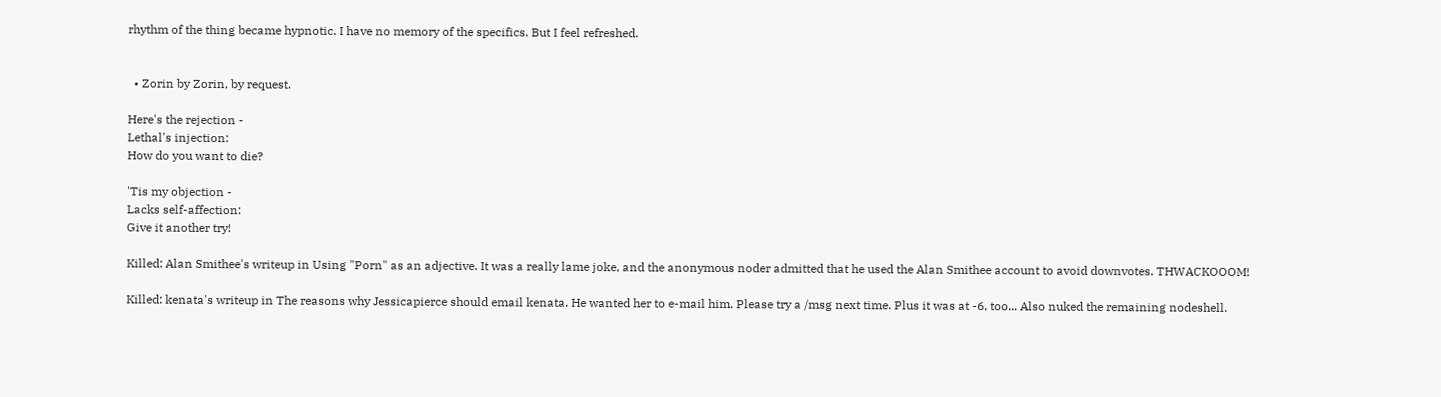rhythm of the thing became hypnotic. I have no memory of the specifics. But I feel refreshed.


  • Zorin by Zorin, by request.

Here's the rejection -
Lethal's injection:
How do you want to die?

'Tis my objection -
Lacks self-affection:
Give it another try!

Killed: Alan Smithee's writeup in Using "Porn" as an adjective. It was a really lame joke, and the anonymous noder admitted that he used the Alan Smithee account to avoid downvotes. THWACKOOOM!

Killed: kenata's writeup in The reasons why Jessicapierce should email kenata. He wanted her to e-mail him. Please try a /msg next time. Plus it was at -6, too... Also nuked the remaining nodeshell.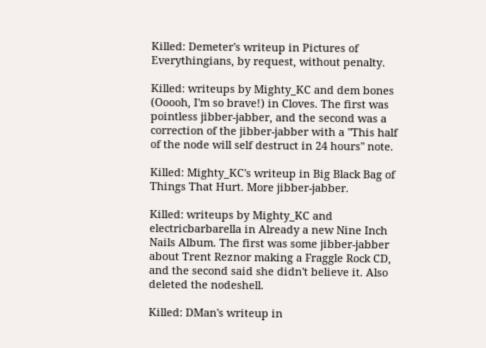Killed: Demeter's writeup in Pictures of Everythingians, by request, without penalty.

Killed: writeups by Mighty_KC and dem bones (Ooooh, I'm so brave!) in Cloves. The first was pointless jibber-jabber, and the second was a correction of the jibber-jabber with a "This half of the node will self destruct in 24 hours" note.

Killed: Mighty_KC's writeup in Big Black Bag of Things That Hurt. More jibber-jabber.

Killed: writeups by Mighty_KC and electricbarbarella in Already a new Nine Inch Nails Album. The first was some jibber-jabber about Trent Reznor making a Fraggle Rock CD, and the second said she didn't believe it. Also deleted the nodeshell.

Killed: DMan's writeup in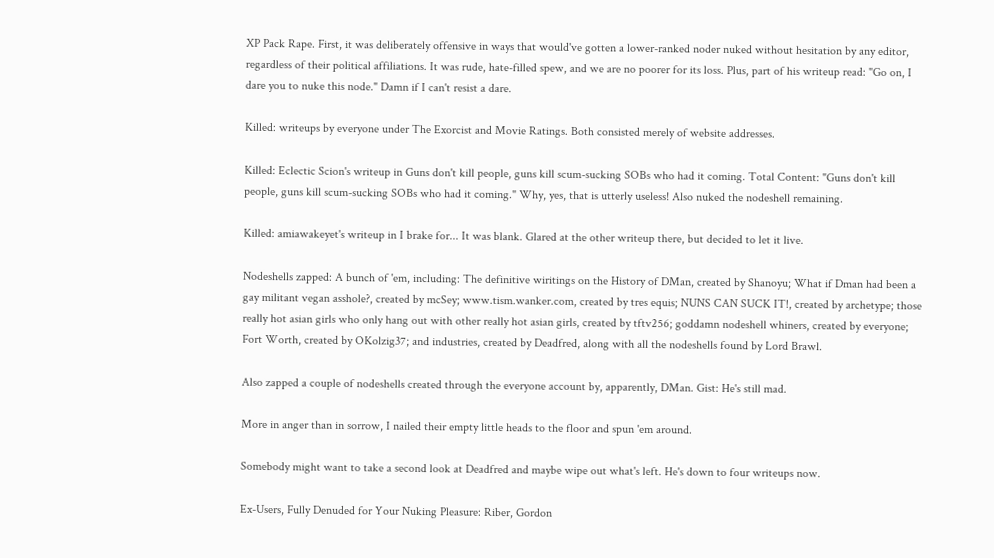XP Pack Rape. First, it was deliberately offensive in ways that would've gotten a lower-ranked noder nuked without hesitation by any editor, regardless of their political affiliations. It was rude, hate-filled spew, and we are no poorer for its loss. Plus, part of his writeup read: "Go on, I dare you to nuke this node." Damn if I can't resist a dare.

Killed: writeups by everyone under The Exorcist and Movie Ratings. Both consisted merely of website addresses.

Killed: Eclectic Scion's writeup in Guns don't kill people, guns kill scum-sucking SOBs who had it coming. Total Content: "Guns don't kill people, guns kill scum-sucking SOBs who had it coming." Why, yes, that is utterly useless! Also nuked the nodeshell remaining.

Killed: amiawakeyet's writeup in I brake for... It was blank. Glared at the other writeup there, but decided to let it live.

Nodeshells zapped: A bunch of 'em, including: The definitive wiritings on the History of DMan, created by Shanoyu; What if Dman had been a gay militant vegan asshole?, created by mcSey; www.tism.wanker.com, created by tres equis; NUNS CAN SUCK IT!, created by archetype; those really hot asian girls who only hang out with other really hot asian girls, created by tftv256; goddamn nodeshell whiners, created by everyone; Fort Worth, created by OKolzig37; and industries, created by Deadfred, along with all the nodeshells found by Lord Brawl.

Also zapped a couple of nodeshells created through the everyone account by, apparently, DMan. Gist: He's still mad.

More in anger than in sorrow, I nailed their empty little heads to the floor and spun 'em around.

Somebody might want to take a second look at Deadfred and maybe wipe out what's left. He's down to four writeups now.

Ex-Users, Fully Denuded for Your Nuking Pleasure: Riber, Gordon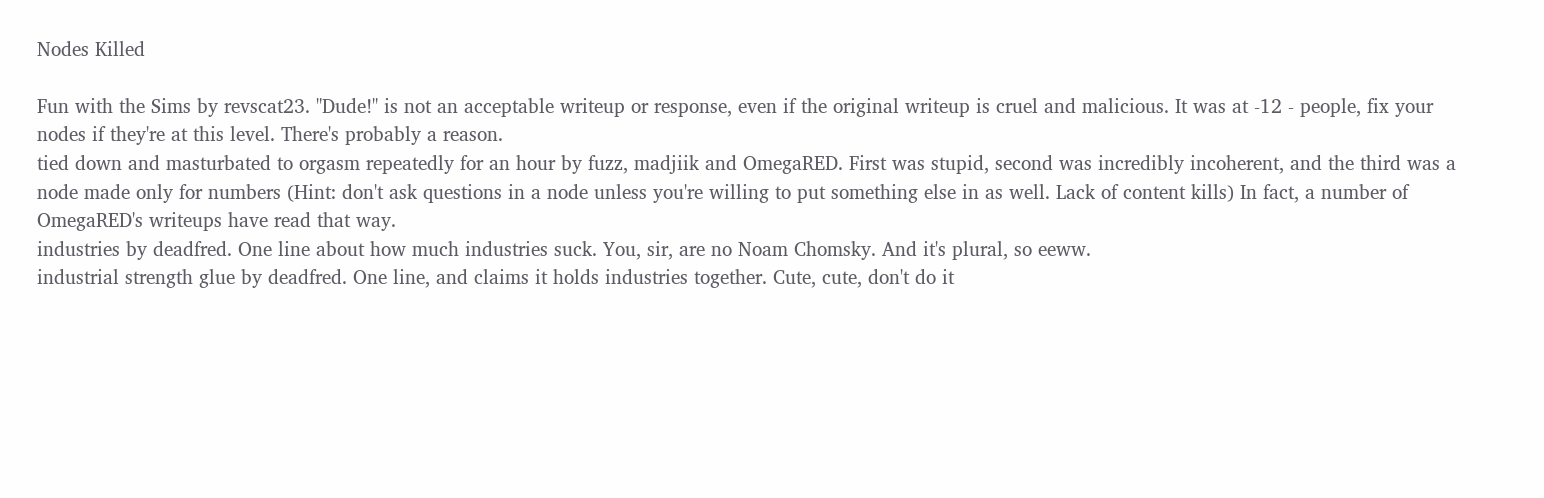Nodes Killed

Fun with the Sims by revscat23. "Dude!" is not an acceptable writeup or response, even if the original writeup is cruel and malicious. It was at -12 - people, fix your nodes if they're at this level. There's probably a reason.
tied down and masturbated to orgasm repeatedly for an hour by fuzz, madjiik and OmegaRED. First was stupid, second was incredibly incoherent, and the third was a node made only for numbers (Hint: don't ask questions in a node unless you're willing to put something else in as well. Lack of content kills) In fact, a number of OmegaRED's writeups have read that way.
industries by deadfred. One line about how much industries suck. You, sir, are no Noam Chomsky. And it's plural, so eeww.
industrial strength glue by deadfred. One line, and claims it holds industries together. Cute, cute, don't do it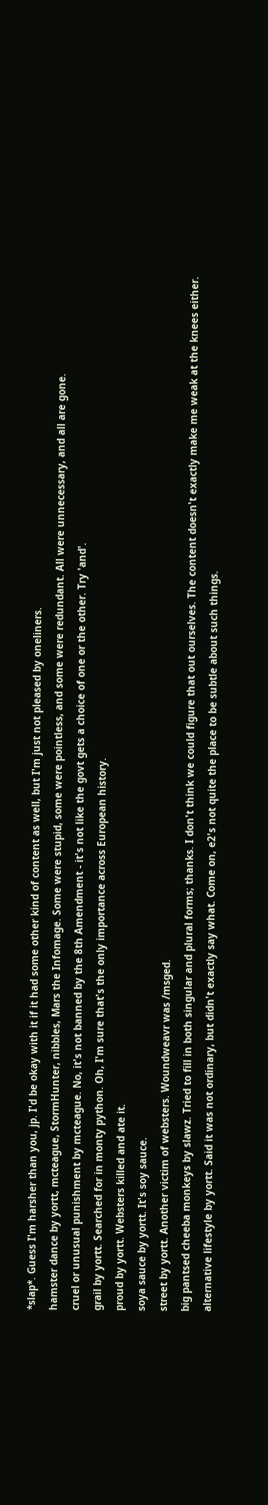*slap*. Guess I'm harsher than you, jp. I'd be okay with it if it had some other kind of content as well, but I'm just not pleased by oneliners.
hamster dance by yortt, mcteague, StormHunter, nibbles, Mars the Infomage. Some were stupid, some were pointless, and some were redundant. All were unnecessary, and all are gone.
cruel or unusual punishment by mcteague. No, it's not banned by the 8th Amendment - it's not like the govt gets a choice of one or the other. Try 'and'.
grail by yortt. Searched for in monty python. Oh, I'm sure that's the only importance across European history.
proud by yortt. Websters killed and ate it.
soya sauce by yortt. It's soy sauce.
street by yortt. Another victim of websters. Woundweavr was /msged.
big pantsed cheeba monkeys by slawz. Tried to fill in both singular and plural forms; thanks. I don't think we could figure that out ourselves. The content doesn't exactly make me weak at the knees either.
alternative lifestyle by yortt. Said it was not ordinary, but didn't exactly say what. Come on, e2's not quite the place to be subtle about such things.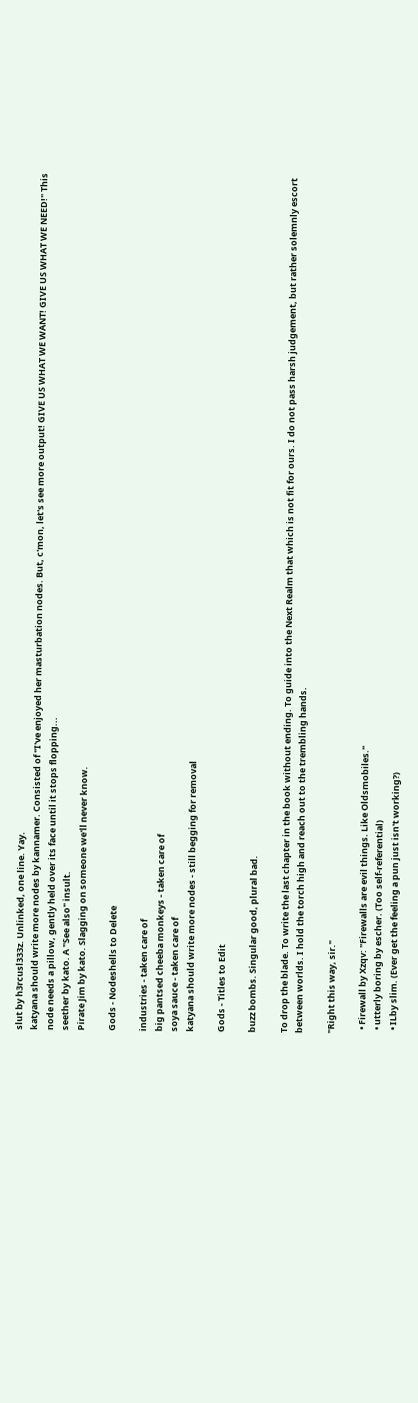slut by h3rcusl333z. Unlinked, one line. Yay.
katyana should write more nodes by kannamer. Consisted of "I've enjoyed her masturbation nodes. But, c'mon, let's see more output! GIVE US WHAT WE WANT! GIVE US WHAT WE NEED!" This node needs a pillow, gently held over its face until it stops flopping...
seether by kato. A "See also" insult.
Pirate Jim by kato. Slagging on someone we'll never know.

Gods - Nodeshells to Delete

industries - taken care of
big pantsed cheeba monkeys - taken care of
soya sauce - taken care of
katyana should write more nodes - still begging for removal

Gods - Titles to Edit

buzz bombs. Singular good, plural bad.

To drop the blade. To write the last chapter in the book without ending. To guide into the Next Realm that which is not fit for ours. I do not pass harsh judgement, but rather solemnly escort between worlds. I hold the torch high and reach out to the trembling hands.

"Right this way, sir."

  • Firewall by Xzqv: "Firewalls are evil things. Like Oldsmobiles."
  • utterly boring by escher. (Too self-referential)
  • ILby slim. (Ever get the feeling a pun just isn't working?)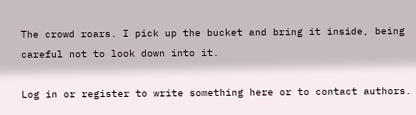The crowd roars. I pick up the bucket and bring it inside, being careful not to look down into it.

Log in or register to write something here or to contact authors.